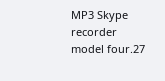MP3 Skype recorder model four.27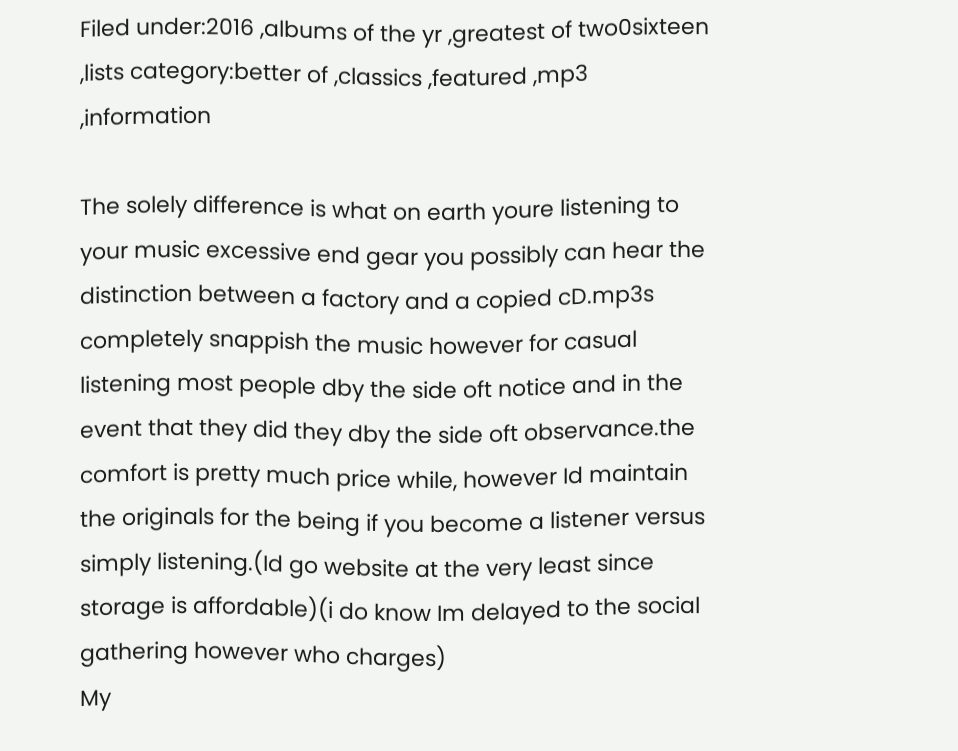Filed under:2016 ,albums of the yr ,greatest of two0sixteen ,lists category:better of ,classics ,featured ,mp3 ,information

The solely difference is what on earth youre listening to your music excessive end gear you possibly can hear the distinction between a factory and a copied cD.mp3s completely snappish the music however for casual listening most people dby the side oft notice and in the event that they did they dby the side oft observance.the comfort is pretty much price while, however Id maintain the originals for the being if you become a listener versus simply listening.(Id go website at the very least since storage is affordable)(i do know Im delayed to the social gathering however who charges)
My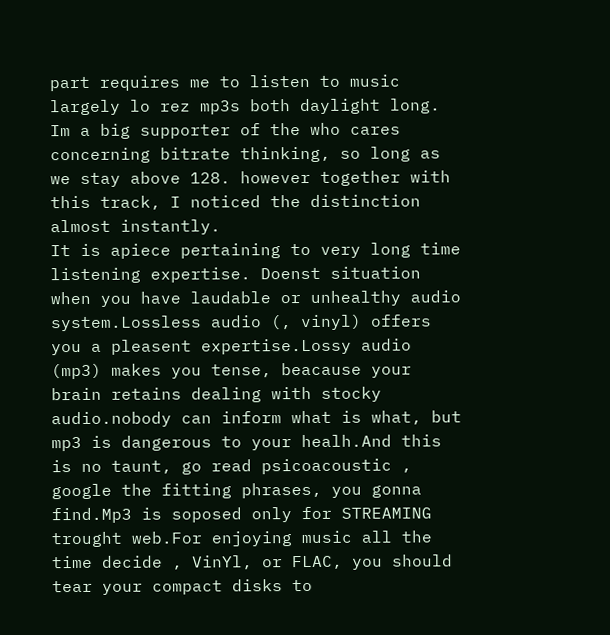part requires me to listen to music largely lo rez mp3s both daylight long. Im a big supporter of the who cares concerning bitrate thinking, so long as we stay above 128. however together with this track, I noticed the distinction almost instantly.
It is apiece pertaining to very long time listening expertise. Doenst situation when you have laudable or unhealthy audio system.Lossless audio (, vinyl) offers you a pleasent expertise.Lossy audio (mp3) makes you tense, beacause your brain retains dealing with stocky audio.nobody can inform what is what, but mp3 is dangerous to your healh.And this is no taunt, go read psicoacoustic , google the fitting phrases, you gonna find.Mp3 is soposed only for STREAMING trought web.For enjoying music all the time decide , VinYl, or FLAC, you should tear your compact disks to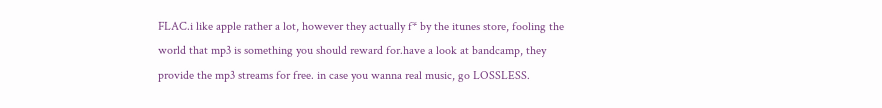FLAC.i like apple rather a lot, however they actually f* by the itunes store, fooling the world that mp3 is something you should reward for.have a look at bandcamp, they provide the mp3 streams for free. in case you wanna real music, go LOSSLESS.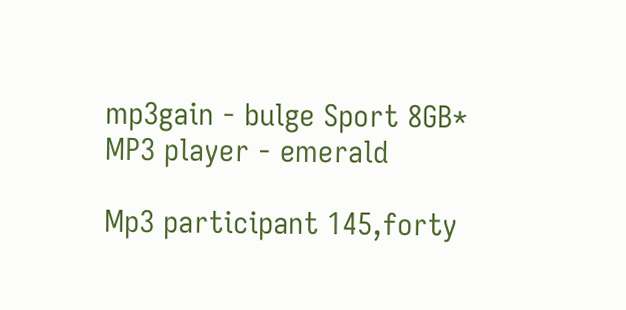mp3gain - bulge Sport 8GB* MP3 player - emerald

Mp3 participant 145,forty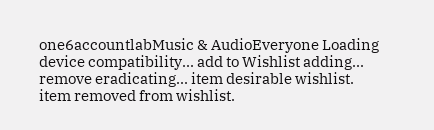one6accountlabMusic & AudioEveryone Loading device compatibility... add to Wishlist adding... remove eradicating... item desirable wishlist. item removed from wishlist.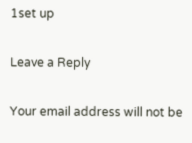1set up

Leave a Reply

Your email address will not be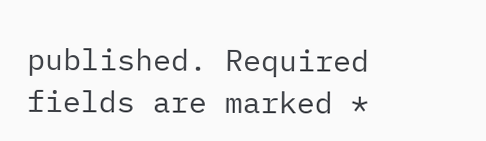published. Required fields are marked *